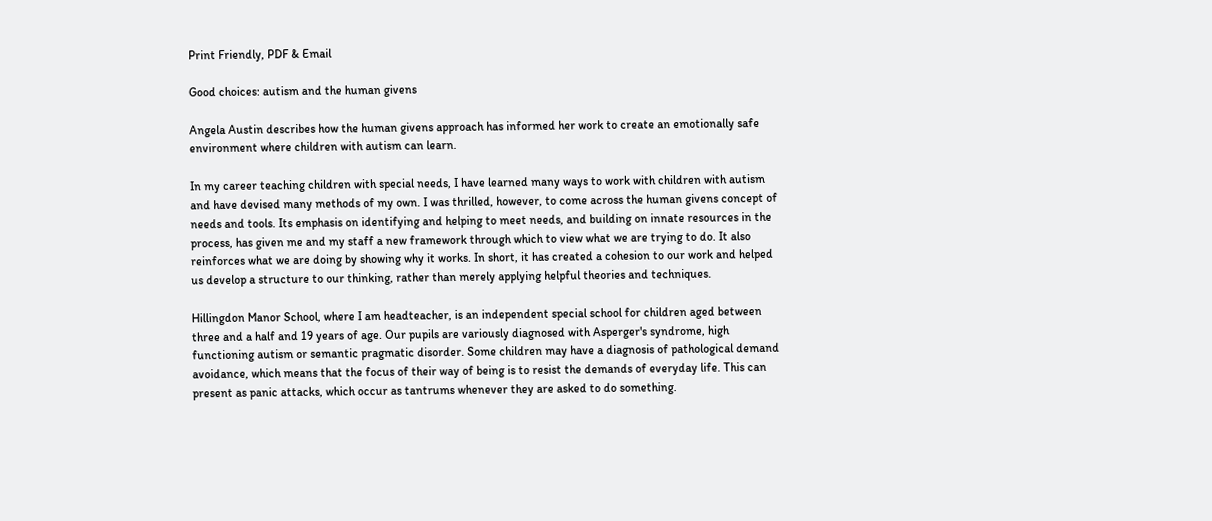Print Friendly, PDF & Email

Good choices: autism and the human givens

Angela Austin describes how the human givens approach has informed her work to create an emotionally safe environment where children with autism can learn.

In my career teaching children with special needs, I have learned many ways to work with children with autism and have devised many methods of my own. I was thrilled, however, to come across the human givens concept of needs and tools. Its emphasis on identifying and helping to meet needs, and building on innate resources in the process, has given me and my staff a new framework through which to view what we are trying to do. It also reinforces what we are doing by showing why it works. In short, it has created a cohesion to our work and helped us develop a structure to our thinking, rather than merely applying helpful theories and techniques.

Hillingdon Manor School, where I am headteacher, is an independent special school for children aged between three and a half and 19 years of age. Our pupils are variously diagnosed with Asperger's syndrome, high functioning autism or semantic pragmatic disorder. Some children may have a diagnosis of pathological demand avoidance, which means that the focus of their way of being is to resist the demands of everyday life. This can present as panic attacks, which occur as tantrums whenever they are asked to do something.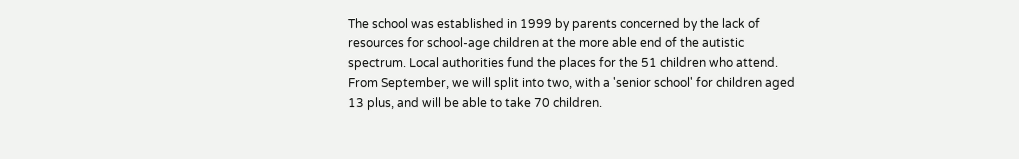The school was established in 1999 by parents concerned by the lack of resources for school-age children at the more able end of the autistic spectrum. Local authorities fund the places for the 51 children who attend. From September, we will split into two, with a 'senior school' for children aged 13 plus, and will be able to take 70 children.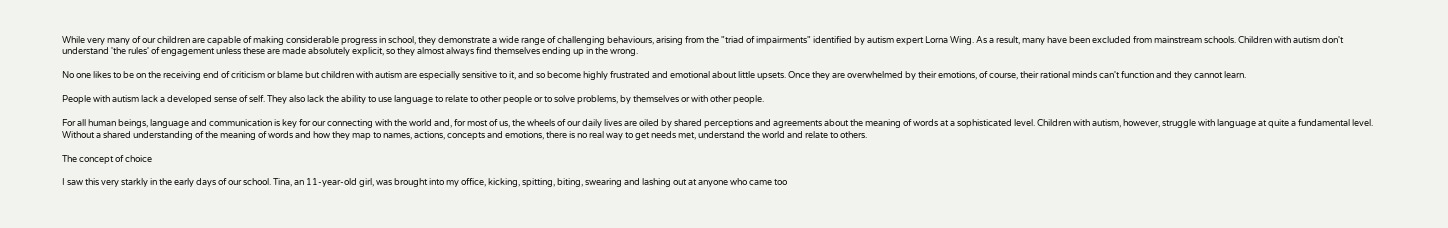While very many of our children are capable of making considerable progress in school, they demonstrate a wide range of challenging behaviours, arising from the "triad of impairments" identified by autism expert Lorna Wing. As a result, many have been excluded from mainstream schools. Children with autism don't understand 'the rules' of engagement unless these are made absolutely explicit, so they almost always find themselves ending up in the wrong.

No one likes to be on the receiving end of criticism or blame but children with autism are especially sensitive to it, and so become highly frustrated and emotional about little upsets. Once they are overwhelmed by their emotions, of course, their rational minds can't function and they cannot learn.

People with autism lack a developed sense of self. They also lack the ability to use language to relate to other people or to solve problems, by themselves or with other people.

For all human beings, language and communication is key for our connecting with the world and, for most of us, the wheels of our daily lives are oiled by shared perceptions and agreements about the meaning of words at a sophisticated level. Children with autism, however, struggle with language at quite a fundamental level. Without a shared understanding of the meaning of words and how they map to names, actions, concepts and emotions, there is no real way to get needs met, understand the world and relate to others.

The concept of choice

I saw this very starkly in the early days of our school. Tina, an 11-year-old girl, was brought into my office, kicking, spitting, biting, swearing and lashing out at anyone who came too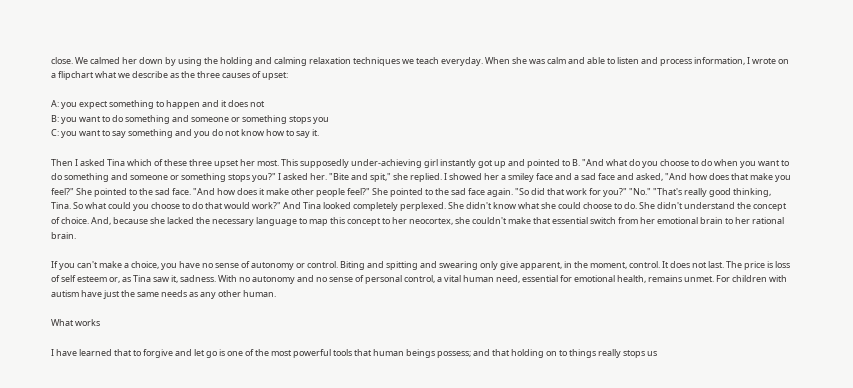close. We calmed her down by using the holding and calming relaxation techniques we teach everyday. When she was calm and able to listen and process information, I wrote on a flipchart what we describe as the three causes of upset:

A: you expect something to happen and it does not
B: you want to do something and someone or something stops you
C: you want to say something and you do not know how to say it.

Then I asked Tina which of these three upset her most. This supposedly under-achieving girl instantly got up and pointed to B. "And what do you choose to do when you want to do something and someone or something stops you?" I asked her. "Bite and spit," she replied. I showed her a smiley face and a sad face and asked, "And how does that make you feel?" She pointed to the sad face. "And how does it make other people feel?" She pointed to the sad face again. "So did that work for you?" "No." "That's really good thinking, Tina. So what could you choose to do that would work?" And Tina looked completely perplexed. She didn't know what she could choose to do. She didn't understand the concept of choice. And, because she lacked the necessary language to map this concept to her neocortex, she couldn't make that essential switch from her emotional brain to her rational brain.

If you can't make a choice, you have no sense of autonomy or control. Biting and spitting and swearing only give apparent, in the moment, control. It does not last. The price is loss of self esteem or, as Tina saw it, sadness. With no autonomy and no sense of personal control, a vital human need, essential for emotional health, remains unmet. For children with autism have just the same needs as any other human.

What works

I have learned that to forgive and let go is one of the most powerful tools that human beings possess; and that holding on to things really stops us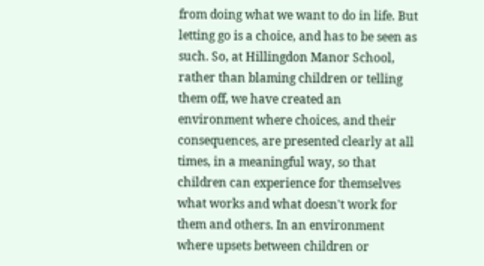from doing what we want to do in life. But letting go is a choice, and has to be seen as such. So, at Hillingdon Manor School, rather than blaming children or telling them off, we have created an environment where choices, and their consequences, are presented clearly at all times, in a meaningful way, so that children can experience for themselves what works and what doesn't work for them and others. In an environment where upsets between children or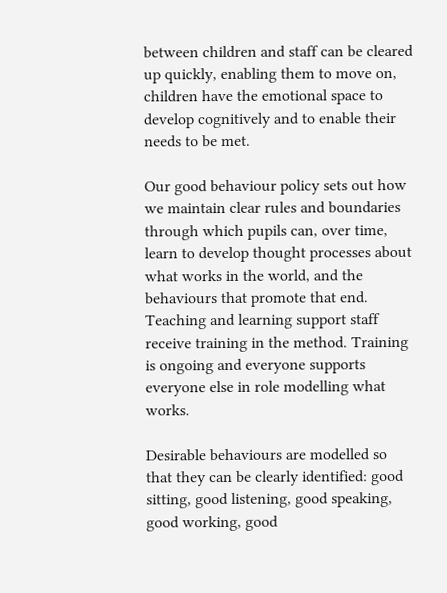between children and staff can be cleared up quickly, enabling them to move on, children have the emotional space to develop cognitively and to enable their needs to be met.

Our good behaviour policy sets out how we maintain clear rules and boundaries through which pupils can, over time, learn to develop thought processes about what works in the world, and the behaviours that promote that end. Teaching and learning support staff receive training in the method. Training is ongoing and everyone supports everyone else in role modelling what works.

Desirable behaviours are modelled so that they can be clearly identified: good sitting, good listening, good speaking, good working, good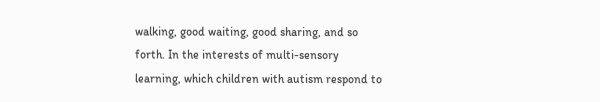walking, good waiting, good sharing, and so forth. In the interests of multi-sensory learning, which children with autism respond to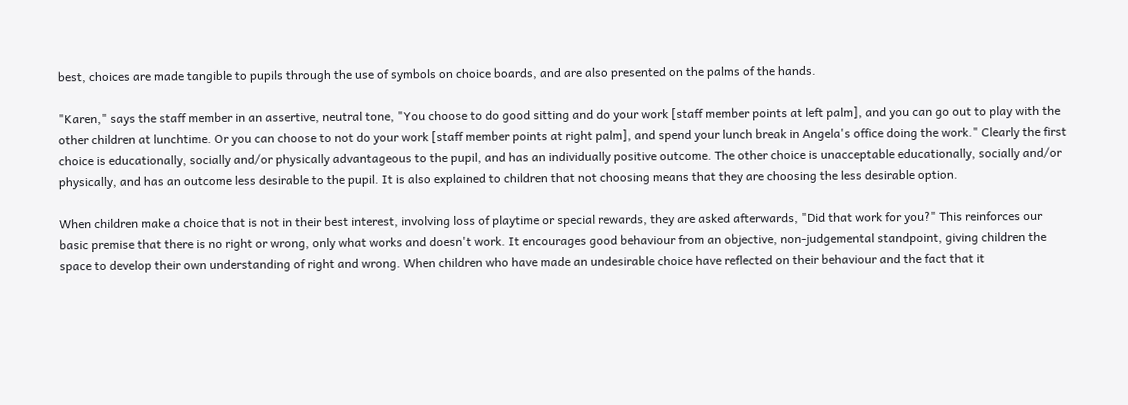best, choices are made tangible to pupils through the use of symbols on choice boards, and are also presented on the palms of the hands.

"Karen," says the staff member in an assertive, neutral tone, "You choose to do good sitting and do your work [staff member points at left palm], and you can go out to play with the other children at lunchtime. Or you can choose to not do your work [staff member points at right palm], and spend your lunch break in Angela's office doing the work." Clearly the first choice is educationally, socially and/or physically advantageous to the pupil, and has an individually positive outcome. The other choice is unacceptable educationally, socially and/or physically, and has an outcome less desirable to the pupil. It is also explained to children that not choosing means that they are choosing the less desirable option.

When children make a choice that is not in their best interest, involving loss of playtime or special rewards, they are asked afterwards, "Did that work for you?" This reinforces our basic premise that there is no right or wrong, only what works and doesn't work. It encourages good behaviour from an objective, non-judgemental standpoint, giving children the space to develop their own understanding of right and wrong. When children who have made an undesirable choice have reflected on their behaviour and the fact that it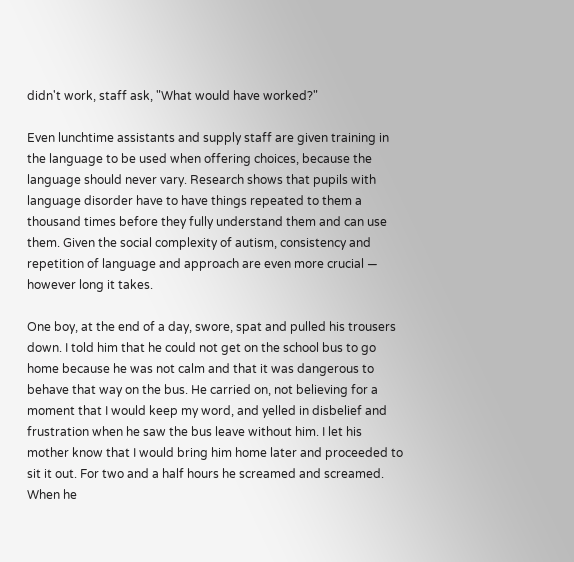didn't work, staff ask, "What would have worked?"

Even lunchtime assistants and supply staff are given training in the language to be used when offering choices, because the language should never vary. Research shows that pupils with language disorder have to have things repeated to them a thousand times before they fully understand them and can use them. Given the social complexity of autism, consistency and repetition of language and approach are even more crucial — however long it takes.

One boy, at the end of a day, swore, spat and pulled his trousers down. I told him that he could not get on the school bus to go home because he was not calm and that it was dangerous to behave that way on the bus. He carried on, not believing for a moment that I would keep my word, and yelled in disbelief and frustration when he saw the bus leave without him. I let his mother know that I would bring him home later and proceeded to sit it out. For two and a half hours he screamed and screamed. When he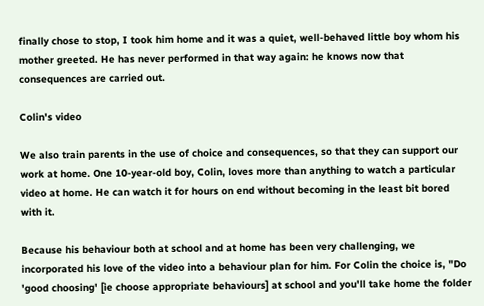finally chose to stop, I took him home and it was a quiet, well-behaved little boy whom his mother greeted. He has never performed in that way again: he knows now that consequences are carried out.

Colin's video

We also train parents in the use of choice and consequences, so that they can support our work at home. One 10-year-old boy, Colin, loves more than anything to watch a particular video at home. He can watch it for hours on end without becoming in the least bit bored with it.

Because his behaviour both at school and at home has been very challenging, we incorporated his love of the video into a behaviour plan for him. For Colin the choice is, "Do 'good choosing' [ie choose appropriate behaviours] at school and you'll take home the folder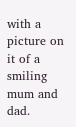with a picture on it of a smiling mum and dad.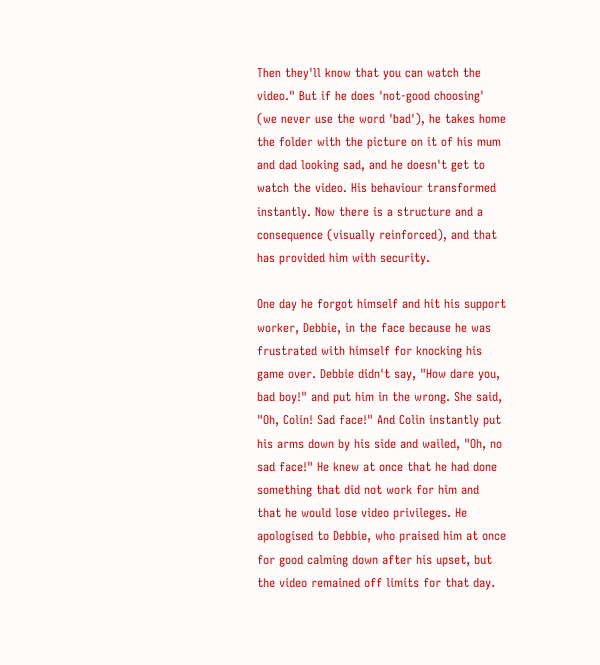Then they'll know that you can watch the video." But if he does 'not-good choosing' (we never use the word 'bad'), he takes home the folder with the picture on it of his mum and dad looking sad, and he doesn't get to watch the video. His behaviour transformed instantly. Now there is a structure and a consequence (visually reinforced), and that has provided him with security.

One day he forgot himself and hit his support worker, Debbie, in the face because he was frustrated with himself for knocking his game over. Debbie didn't say, "How dare you, bad boy!" and put him in the wrong. She said, "Oh, Colin! Sad face!" And Colin instantly put his arms down by his side and wailed, "Oh, no sad face!" He knew at once that he had done something that did not work for him and that he would lose video privileges. He apologised to Debbie, who praised him at once for good calming down after his upset, but the video remained off limits for that day.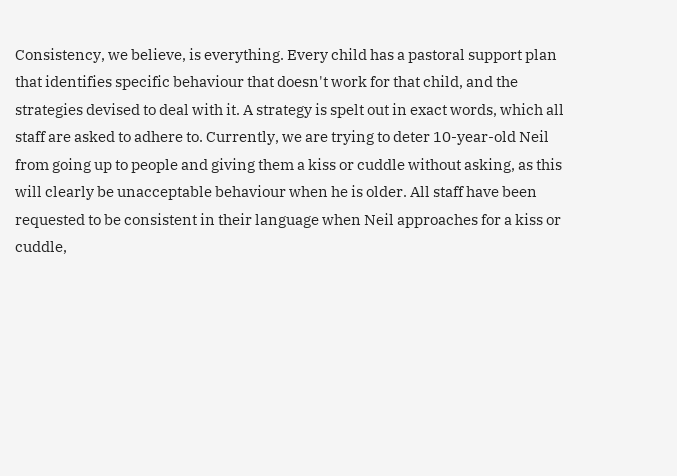Consistency, we believe, is everything. Every child has a pastoral support plan that identifies specific behaviour that doesn't work for that child, and the strategies devised to deal with it. A strategy is spelt out in exact words, which all staff are asked to adhere to. Currently, we are trying to deter 10-year-old Neil from going up to people and giving them a kiss or cuddle without asking, as this will clearly be unacceptable behaviour when he is older. All staff have been requested to be consistent in their language when Neil approaches for a kiss or cuddle,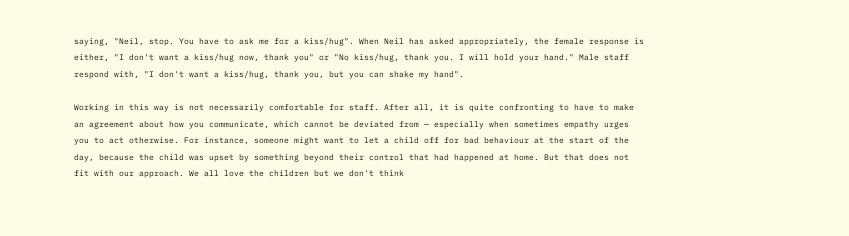saying, "Neil, stop. You have to ask me for a kiss/hug". When Neil has asked appropriately, the female response is either, "I don't want a kiss/hug now, thank you" or "No kiss/hug, thank you. I will hold your hand." Male staff respond with, "I don't want a kiss/hug, thank you, but you can shake my hand".

Working in this way is not necessarily comfortable for staff. After all, it is quite confronting to have to make an agreement about how you communicate, which cannot be deviated from — especially when sometimes empathy urges you to act otherwise. For instance, someone might want to let a child off for bad behaviour at the start of the day, because the child was upset by something beyond their control that had happened at home. But that does not fit with our approach. We all love the children but we don't think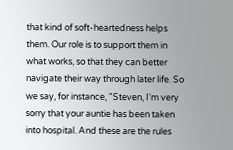that kind of soft-heartedness helps them. Our role is to support them in what works, so that they can better navigate their way through later life. So we say, for instance, "Steven, I'm very sorry that your auntie has been taken into hospital. And these are the rules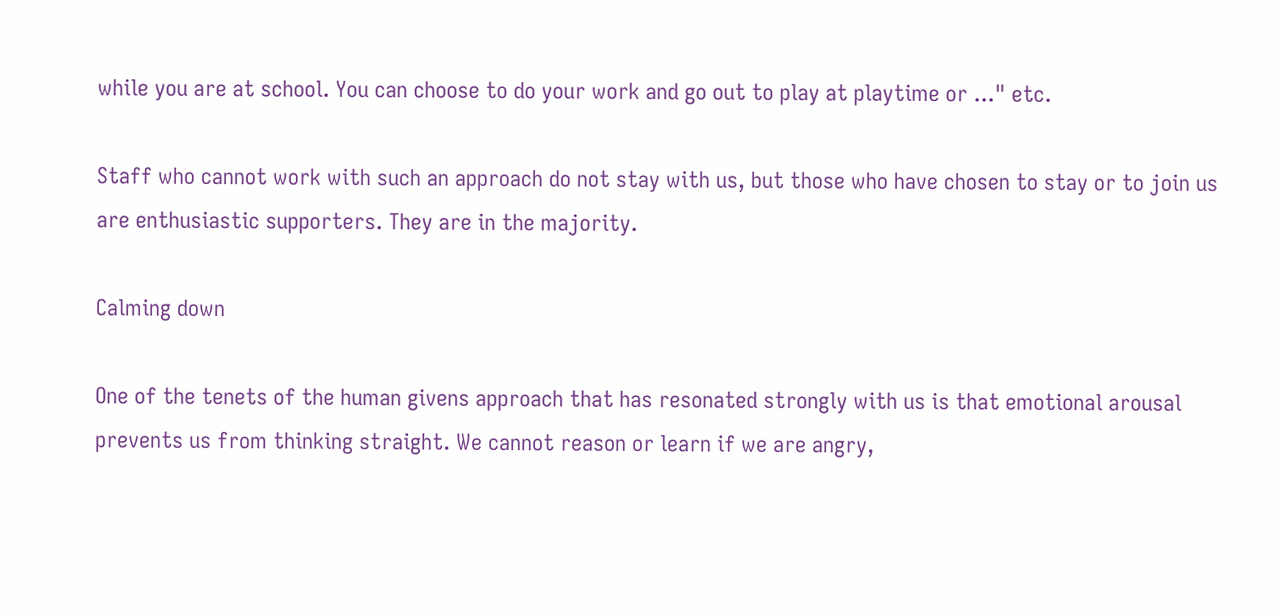while you are at school. You can choose to do your work and go out to play at playtime or ..." etc.

Staff who cannot work with such an approach do not stay with us, but those who have chosen to stay or to join us are enthusiastic supporters. They are in the majority.

Calming down

One of the tenets of the human givens approach that has resonated strongly with us is that emotional arousal prevents us from thinking straight. We cannot reason or learn if we are angry,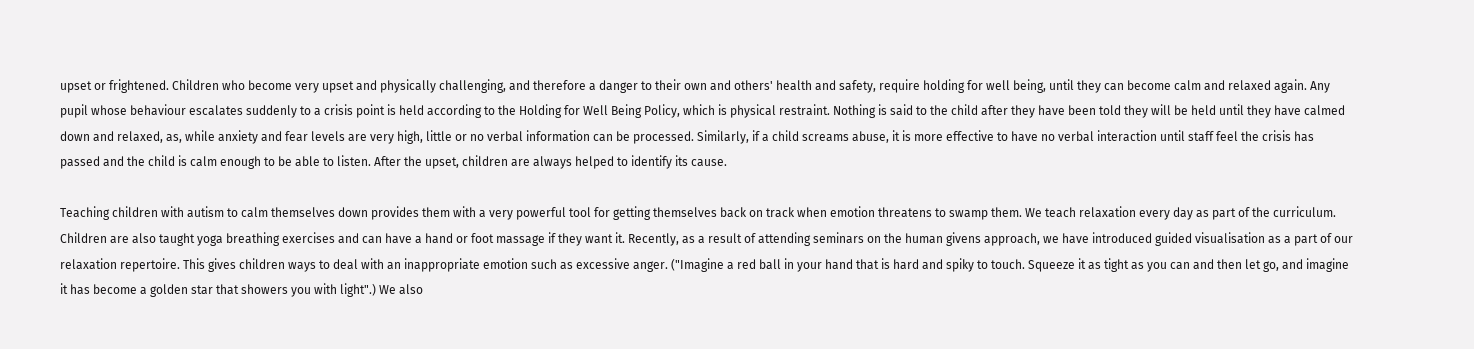upset or frightened. Children who become very upset and physically challenging, and therefore a danger to their own and others' health and safety, require holding for well being, until they can become calm and relaxed again. Any pupil whose behaviour escalates suddenly to a crisis point is held according to the Holding for Well Being Policy, which is physical restraint. Nothing is said to the child after they have been told they will be held until they have calmed down and relaxed, as, while anxiety and fear levels are very high, little or no verbal information can be processed. Similarly, if a child screams abuse, it is more effective to have no verbal interaction until staff feel the crisis has passed and the child is calm enough to be able to listen. After the upset, children are always helped to identify its cause.

Teaching children with autism to calm themselves down provides them with a very powerful tool for getting themselves back on track when emotion threatens to swamp them. We teach relaxation every day as part of the curriculum. Children are also taught yoga breathing exercises and can have a hand or foot massage if they want it. Recently, as a result of attending seminars on the human givens approach, we have introduced guided visualisation as a part of our relaxation repertoire. This gives children ways to deal with an inappropriate emotion such as excessive anger. ("Imagine a red ball in your hand that is hard and spiky to touch. Squeeze it as tight as you can and then let go, and imagine it has become a golden star that showers you with light".) We also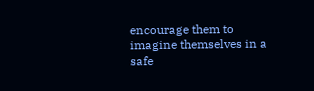encourage them to imagine themselves in a safe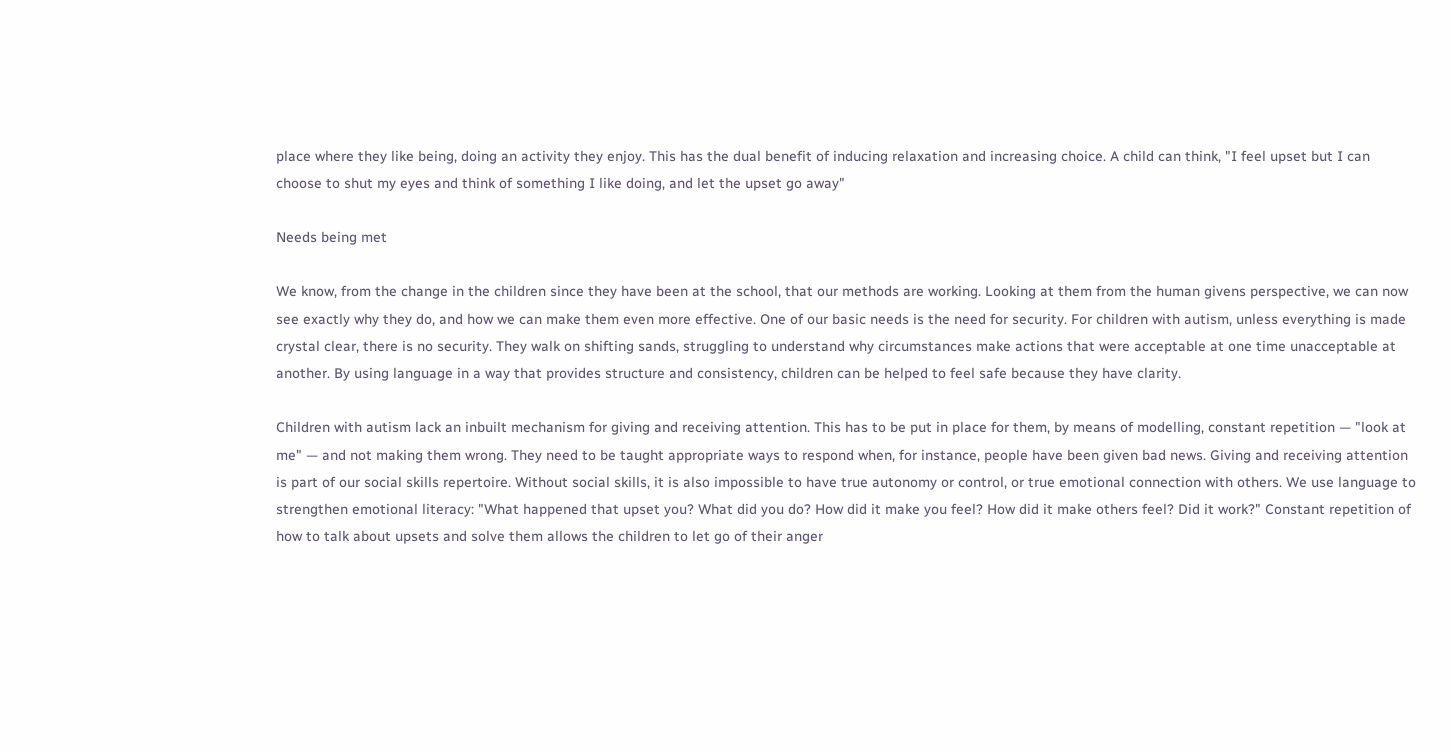place where they like being, doing an activity they enjoy. This has the dual benefit of inducing relaxation and increasing choice. A child can think, "I feel upset but I can choose to shut my eyes and think of something I like doing, and let the upset go away"

Needs being met

We know, from the change in the children since they have been at the school, that our methods are working. Looking at them from the human givens perspective, we can now see exactly why they do, and how we can make them even more effective. One of our basic needs is the need for security. For children with autism, unless everything is made crystal clear, there is no security. They walk on shifting sands, struggling to understand why circumstances make actions that were acceptable at one time unacceptable at another. By using language in a way that provides structure and consistency, children can be helped to feel safe because they have clarity.

Children with autism lack an inbuilt mechanism for giving and receiving attention. This has to be put in place for them, by means of modelling, constant repetition — "look at me" — and not making them wrong. They need to be taught appropriate ways to respond when, for instance, people have been given bad news. Giving and receiving attention is part of our social skills repertoire. Without social skills, it is also impossible to have true autonomy or control, or true emotional connection with others. We use language to strengthen emotional literacy: "What happened that upset you? What did you do? How did it make you feel? How did it make others feel? Did it work?" Constant repetition of how to talk about upsets and solve them allows the children to let go of their anger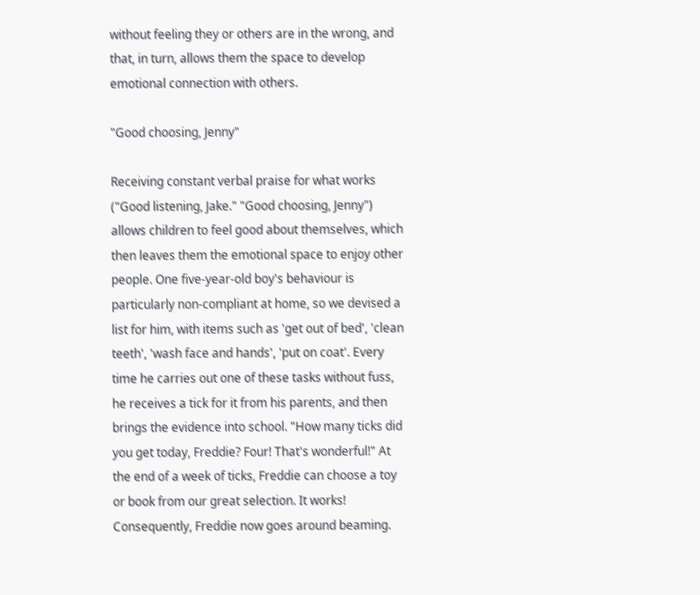without feeling they or others are in the wrong, and that, in turn, allows them the space to develop emotional connection with others.

"Good choosing, Jenny"

Receiving constant verbal praise for what works ("Good listening, Jake." "Good choosing, Jenny") allows children to feel good about themselves, which then leaves them the emotional space to enjoy other people. One five-year-old boy's behaviour is particularly non-compliant at home, so we devised a list for him, with items such as 'get out of bed', 'clean teeth', 'wash face and hands', 'put on coat'. Every time he carries out one of these tasks without fuss, he receives a tick for it from his parents, and then brings the evidence into school. "How many ticks did you get today, Freddie? Four! That's wonderful!" At the end of a week of ticks, Freddie can choose a toy or book from our great selection. It works! Consequently, Freddie now goes around beaming.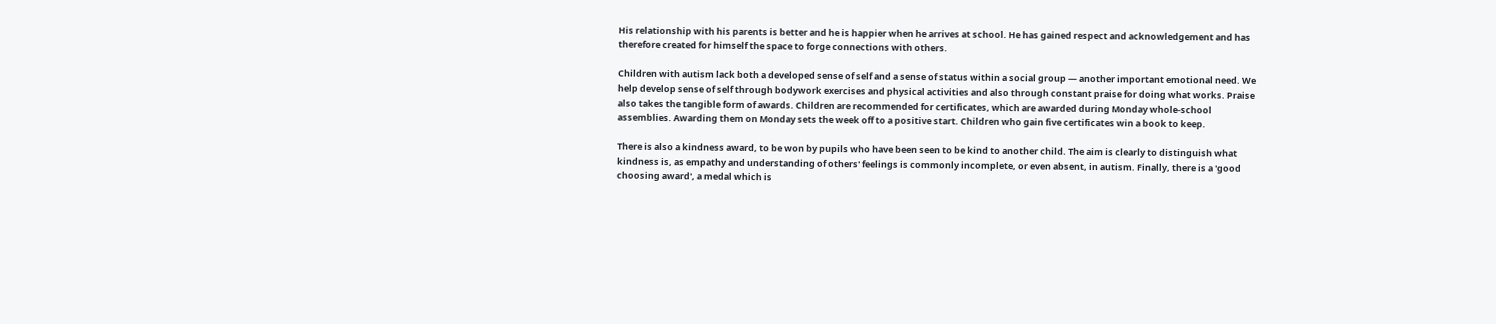His relationship with his parents is better and he is happier when he arrives at school. He has gained respect and acknowledgement and has therefore created for himself the space to forge connections with others.

Children with autism lack both a developed sense of self and a sense of status within a social group — another important emotional need. We help develop sense of self through bodywork exercises and physical activities and also through constant praise for doing what works. Praise also takes the tangible form of awards. Children are recommended for certificates, which are awarded during Monday whole-school assemblies. Awarding them on Monday sets the week off to a positive start. Children who gain five certificates win a book to keep.

There is also a kindness award, to be won by pupils who have been seen to be kind to another child. The aim is clearly to distinguish what kindness is, as empathy and understanding of others' feelings is commonly incomplete, or even absent, in autism. Finally, there is a 'good choosing award', a medal which is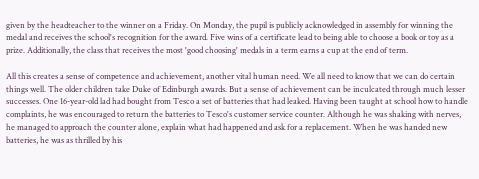given by the headteacher to the winner on a Friday. On Monday, the pupil is publicly acknowledged in assembly for winning the medal and receives the school's recognition for the award. Five wins of a certificate lead to being able to choose a book or toy as a prize. Additionally, the class that receives the most 'good choosing' medals in a term earns a cup at the end of term.

All this creates a sense of competence and achievement, another vital human need. We all need to know that we can do certain things well. The older children take Duke of Edinburgh awards. But a sense of achievement can be inculcated through much lesser successes. One 16-year-old lad had bought from Tesco a set of batteries that had leaked. Having been taught at school how to handle complaints, he was encouraged to return the batteries to Tesco's customer service counter. Although he was shaking with nerves, he managed to approach the counter alone, explain what had happened and ask for a replacement. When he was handed new batteries, he was as thrilled by his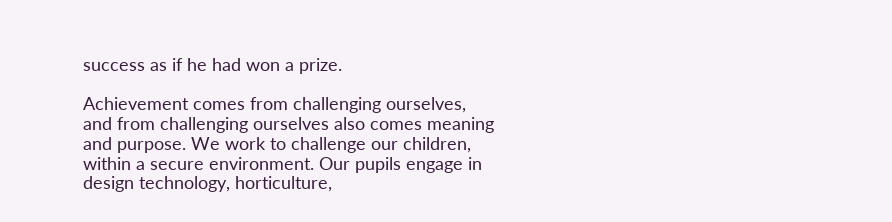success as if he had won a prize.

Achievement comes from challenging ourselves, and from challenging ourselves also comes meaning and purpose. We work to challenge our children, within a secure environment. Our pupils engage in design technology, horticulture,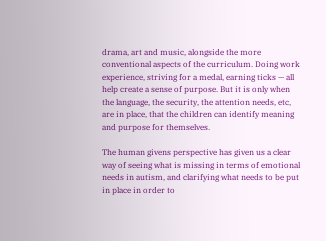drama, art and music, alongside the more conventional aspects of the curriculum. Doing work experience, striving for a medal, earning ticks — all help create a sense of purpose. But it is only when the language, the security, the attention needs, etc, are in place, that the children can identify meaning and purpose for themselves.

The human givens perspective has given us a clear way of seeing what is missing in terms of emotional needs in autism, and clarifying what needs to be put in place in order to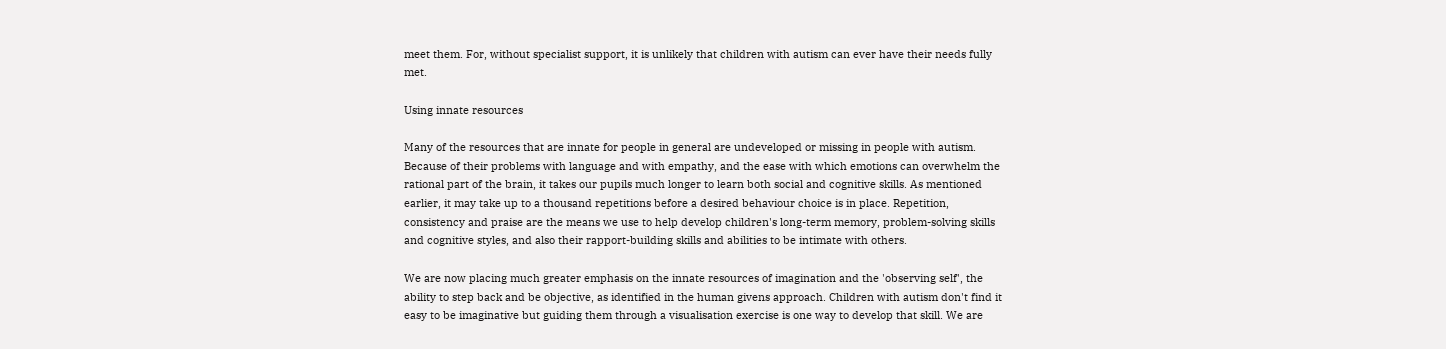meet them. For, without specialist support, it is unlikely that children with autism can ever have their needs fully met.

Using innate resources

Many of the resources that are innate for people in general are undeveloped or missing in people with autism. Because of their problems with language and with empathy, and the ease with which emotions can overwhelm the rational part of the brain, it takes our pupils much longer to learn both social and cognitive skills. As mentioned earlier, it may take up to a thousand repetitions before a desired behaviour choice is in place. Repetition, consistency and praise are the means we use to help develop children's long-term memory, problem-solving skills and cognitive styles, and also their rapport-building skills and abilities to be intimate with others.

We are now placing much greater emphasis on the innate resources of imagination and the 'observing self', the ability to step back and be objective, as identified in the human givens approach. Children with autism don't find it easy to be imaginative but guiding them through a visualisation exercise is one way to develop that skill. We are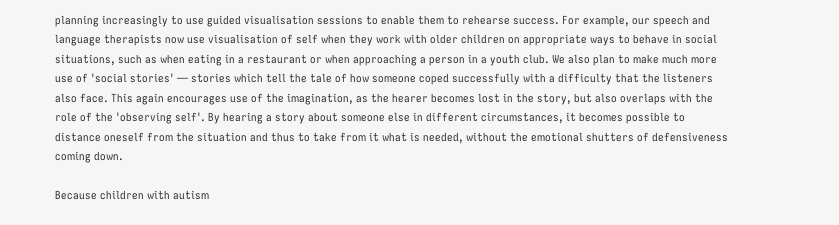planning increasingly to use guided visualisation sessions to enable them to rehearse success. For example, our speech and language therapists now use visualisation of self when they work with older children on appropriate ways to behave in social situations, such as when eating in a restaurant or when approaching a person in a youth club. We also plan to make much more use of 'social stories' — stories which tell the tale of how someone coped successfully with a difficulty that the listeners also face. This again encourages use of the imagination, as the hearer becomes lost in the story, but also overlaps with the role of the 'observing self'. By hearing a story about someone else in different circumstances, it becomes possible to distance oneself from the situation and thus to take from it what is needed, without the emotional shutters of defensiveness coming down.

Because children with autism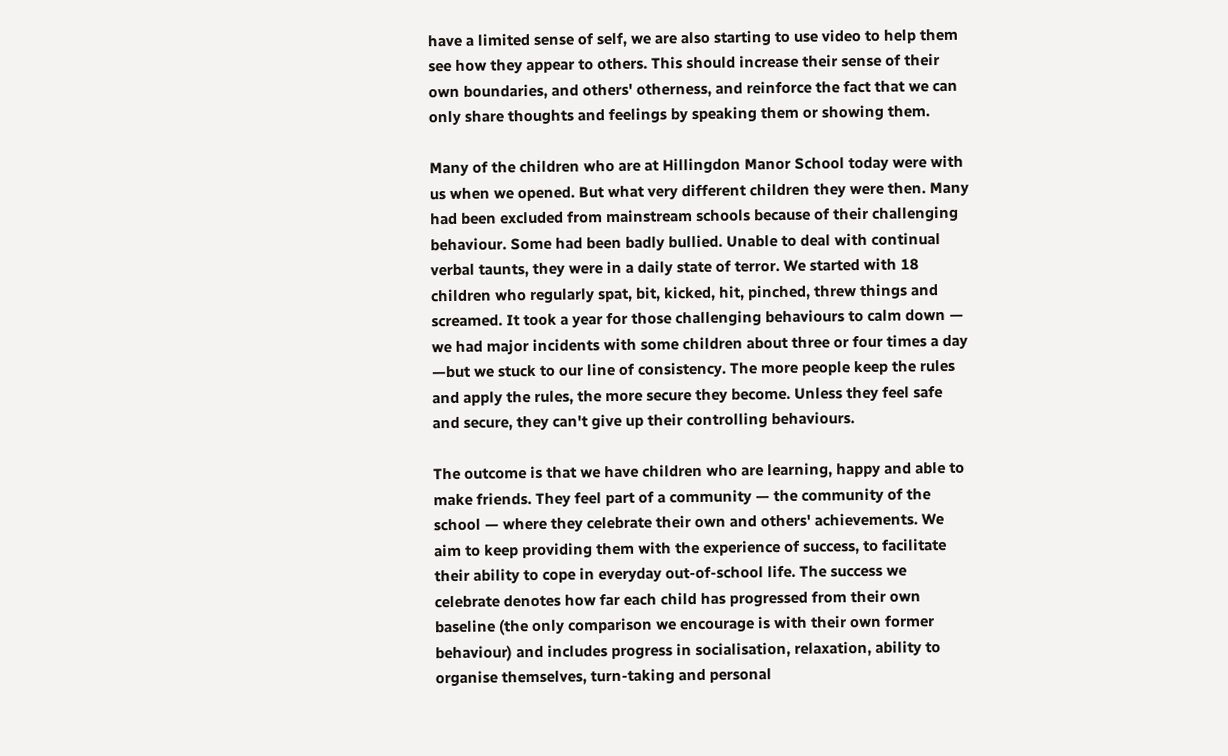have a limited sense of self, we are also starting to use video to help them see how they appear to others. This should increase their sense of their own boundaries, and others' otherness, and reinforce the fact that we can only share thoughts and feelings by speaking them or showing them.

Many of the children who are at Hillingdon Manor School today were with us when we opened. But what very different children they were then. Many had been excluded from mainstream schools because of their challenging behaviour. Some had been badly bullied. Unable to deal with continual verbal taunts, they were in a daily state of terror. We started with 18 children who regularly spat, bit, kicked, hit, pinched, threw things and screamed. It took a year for those challenging behaviours to calm down — we had major incidents with some children about three or four times a day —but we stuck to our line of consistency. The more people keep the rules and apply the rules, the more secure they become. Unless they feel safe and secure, they can't give up their controlling behaviours.

The outcome is that we have children who are learning, happy and able to make friends. They feel part of a community — the community of the school — where they celebrate their own and others' achievements. We aim to keep providing them with the experience of success, to facilitate their ability to cope in everyday out-of-school life. The success we celebrate denotes how far each child has progressed from their own baseline (the only comparison we encourage is with their own former behaviour) and includes progress in socialisation, relaxation, ability to organise themselves, turn-taking and personal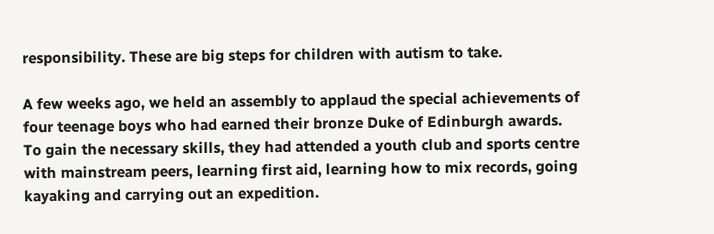responsibility. These are big steps for children with autism to take.

A few weeks ago, we held an assembly to applaud the special achievements of four teenage boys who had earned their bronze Duke of Edinburgh awards. To gain the necessary skills, they had attended a youth club and sports centre with mainstream peers, learning first aid, learning how to mix records, going kayaking and carrying out an expedition.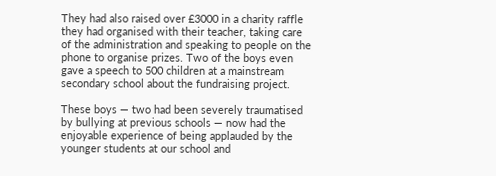They had also raised over £3000 in a charity raffle they had organised with their teacher, taking care of the administration and speaking to people on the phone to organise prizes. Two of the boys even gave a speech to 500 children at a mainstream secondary school about the fundraising project.

These boys — two had been severely traumatised by bullying at previous schools — now had the enjoyable experience of being applauded by the younger students at our school and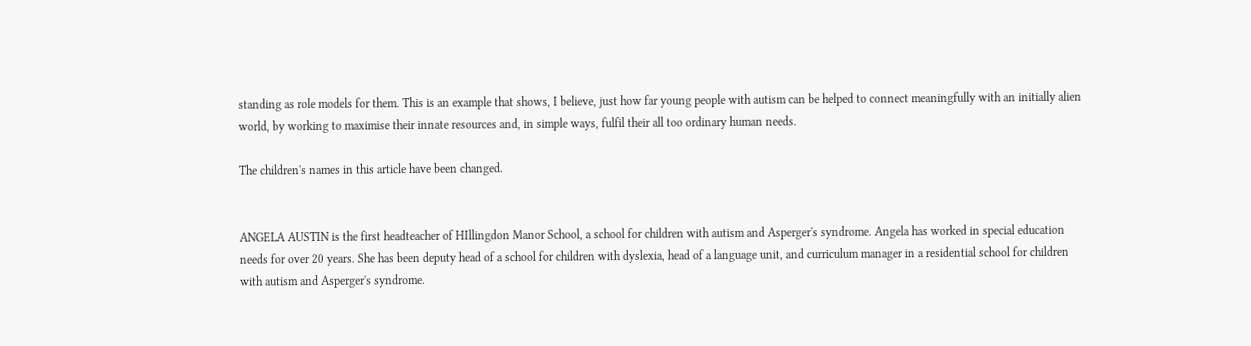standing as role models for them. This is an example that shows, I believe, just how far young people with autism can be helped to connect meaningfully with an initially alien world, by working to maximise their innate resources and, in simple ways, fulfil their all too ordinary human needs.

The children's names in this article have been changed.


ANGELA AUSTIN is the first headteacher of HIllingdon Manor School, a school for children with autism and Asperger's syndrome. Angela has worked in special education needs for over 20 years. She has been deputy head of a school for children with dyslexia, head of a language unit, and curriculum manager in a residential school for children with autism and Asperger's syndrome.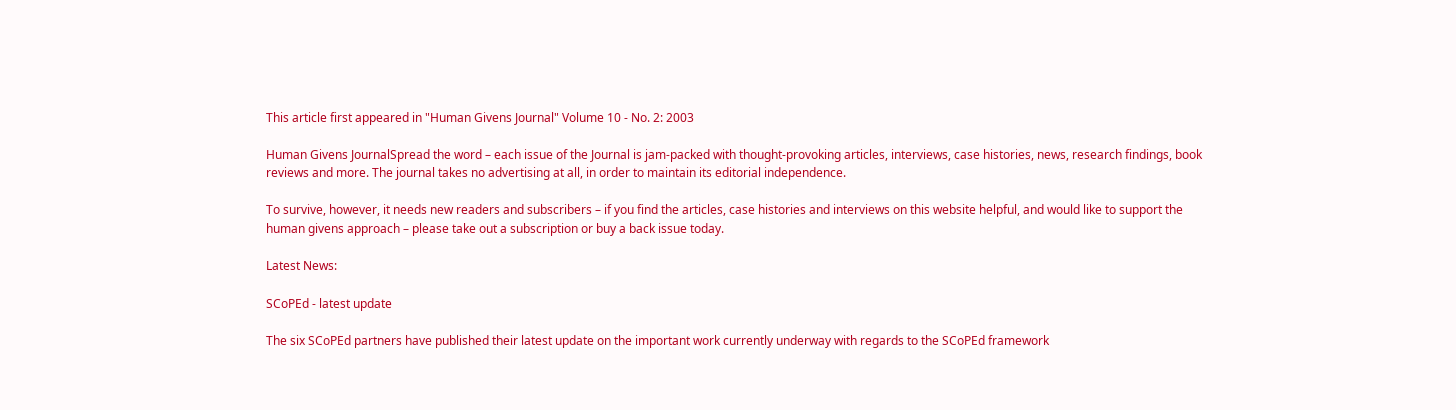This article first appeared in "Human Givens Journal" Volume 10 - No. 2: 2003

Human Givens JournalSpread the word – each issue of the Journal is jam-packed with thought-provoking articles, interviews, case histories, news, research findings, book reviews and more. The journal takes no advertising at all, in order to maintain its editorial independence.

To survive, however, it needs new readers and subscribers – if you find the articles, case histories and interviews on this website helpful, and would like to support the human givens approach – please take out a subscription or buy a back issue today.

Latest News:

SCoPEd - latest update

The six SCoPEd partners have published their latest update on the important work currently underway with regards to the SCoPEd framework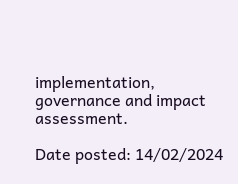implementation, governance and impact assessment.

Date posted: 14/02/2024